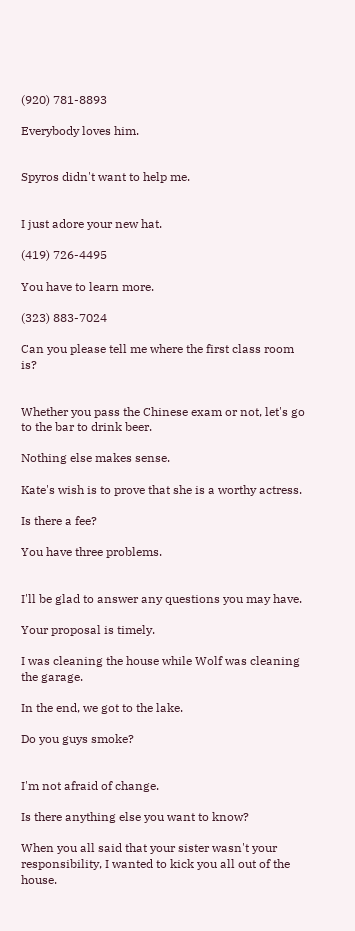(920) 781-8893

Everybody loves him.


Spyros didn't want to help me.


I just adore your new hat.

(419) 726-4495

You have to learn more.

(323) 883-7024

Can you please tell me where the first class room is?


Whether you pass the Chinese exam or not, let's go to the bar to drink beer.

Nothing else makes sense.

Kate's wish is to prove that she is a worthy actress.

Is there a fee?

You have three problems.


I'll be glad to answer any questions you may have.

Your proposal is timely.

I was cleaning the house while Wolf was cleaning the garage.

In the end, we got to the lake.

Do you guys smoke?


I'm not afraid of change.

Is there anything else you want to know?

When you all said that your sister wasn't your responsibility, I wanted to kick you all out of the house.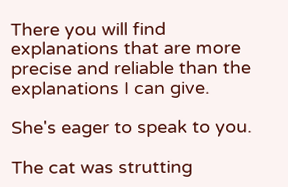There you will find explanations that are more precise and reliable than the explanations I can give.

She's eager to speak to you.

The cat was strutting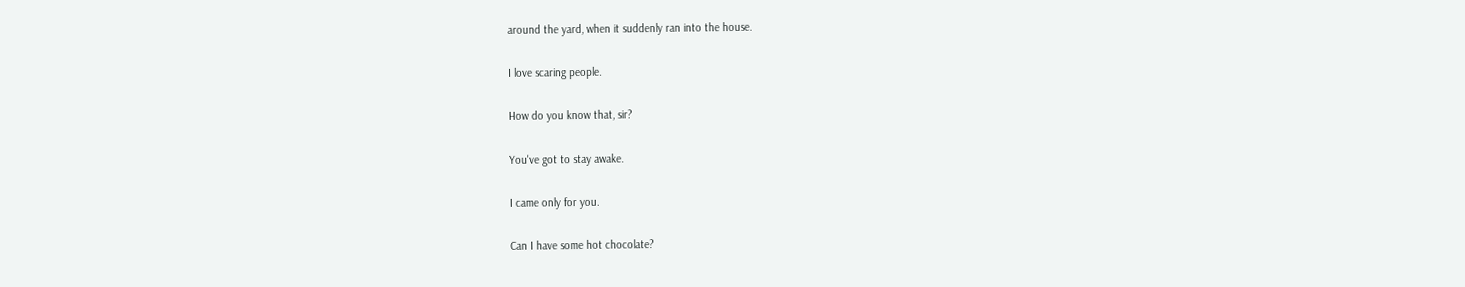around the yard, when it suddenly ran into the house.

I love scaring people.

How do you know that, sir?

You've got to stay awake.

I came only for you.

Can I have some hot chocolate?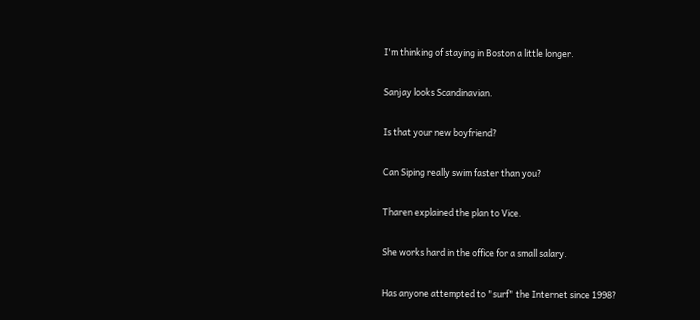I'm thinking of staying in Boston a little longer.

Sanjay looks Scandinavian.

Is that your new boyfriend?

Can Siping really swim faster than you?

Tharen explained the plan to Vice.

She works hard in the office for a small salary.

Has anyone attempted to "surf" the Internet since 1998?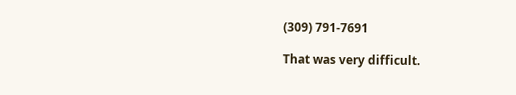(309) 791-7691

That was very difficult.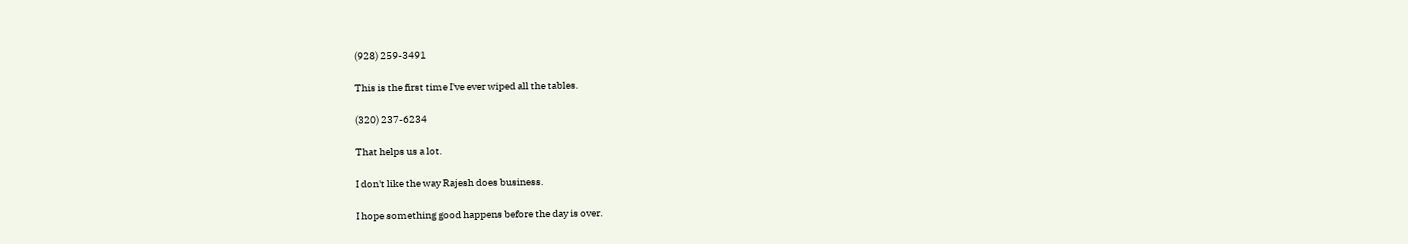(928) 259-3491

This is the first time I've ever wiped all the tables.

(320) 237-6234

That helps us a lot.

I don't like the way Rajesh does business.

I hope something good happens before the day is over.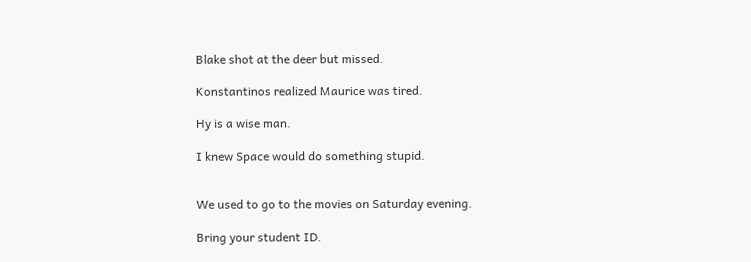Blake shot at the deer but missed.

Konstantinos realized Maurice was tired.

Hy is a wise man.

I knew Space would do something stupid.


We used to go to the movies on Saturday evening.

Bring your student ID.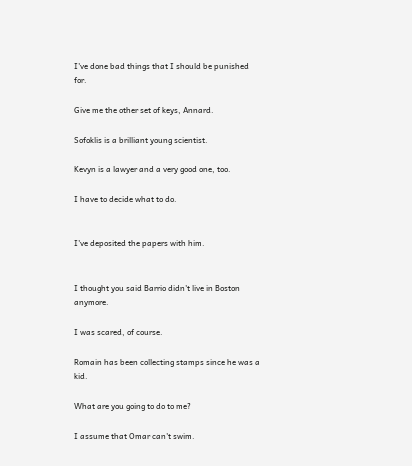I've done bad things that I should be punished for.

Give me the other set of keys, Annard.

Sofoklis is a brilliant young scientist.

Kevyn is a lawyer and a very good one, too.

I have to decide what to do.


I've deposited the papers with him.


I thought you said Barrio didn't live in Boston anymore.

I was scared, of course.

Romain has been collecting stamps since he was a kid.

What are you going to do to me?

I assume that Omar can't swim.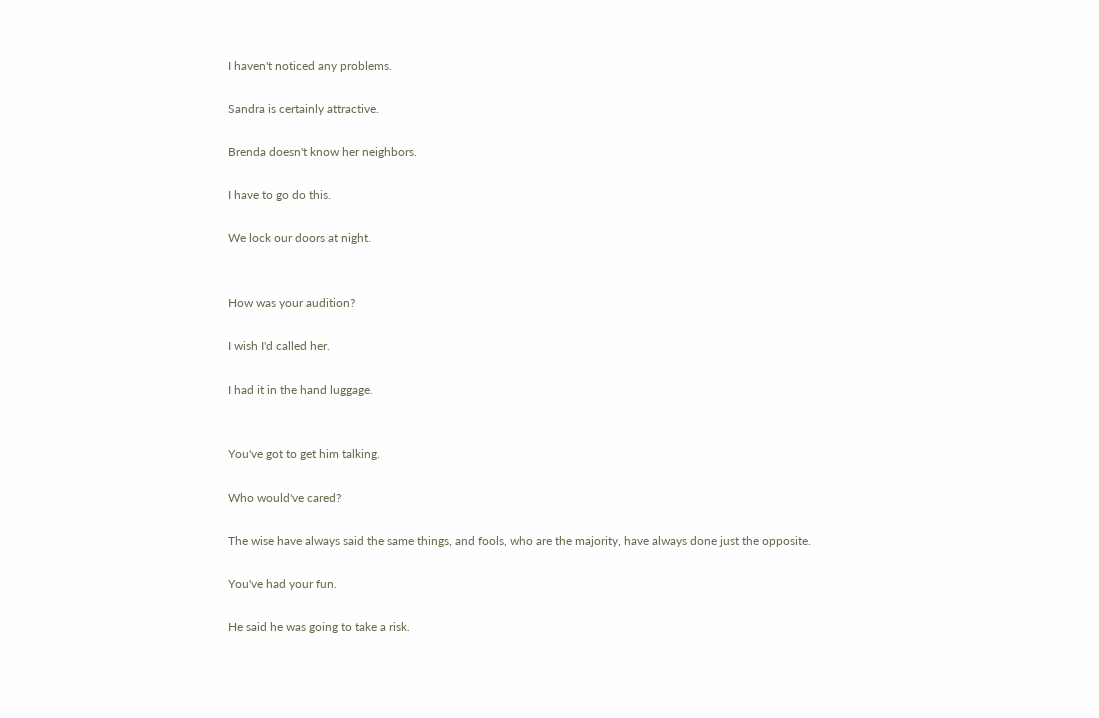I haven't noticed any problems.

Sandra is certainly attractive.

Brenda doesn't know her neighbors.

I have to go do this.

We lock our doors at night.


How was your audition?

I wish I'd called her.

I had it in the hand luggage.


You've got to get him talking.

Who would've cared?

The wise have always said the same things, and fools, who are the majority, have always done just the opposite.

You've had your fun.

He said he was going to take a risk.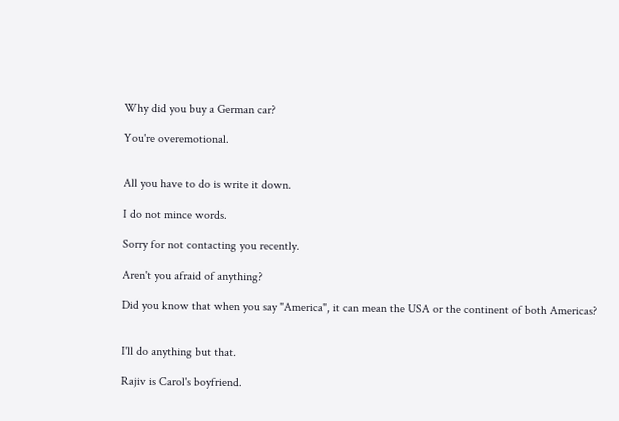Why did you buy a German car?

You're overemotional.


All you have to do is write it down.

I do not mince words.

Sorry for not contacting you recently.

Aren't you afraid of anything?

Did you know that when you say "America", it can mean the USA or the continent of both Americas?


I'll do anything but that.

Rajiv is Carol's boyfriend.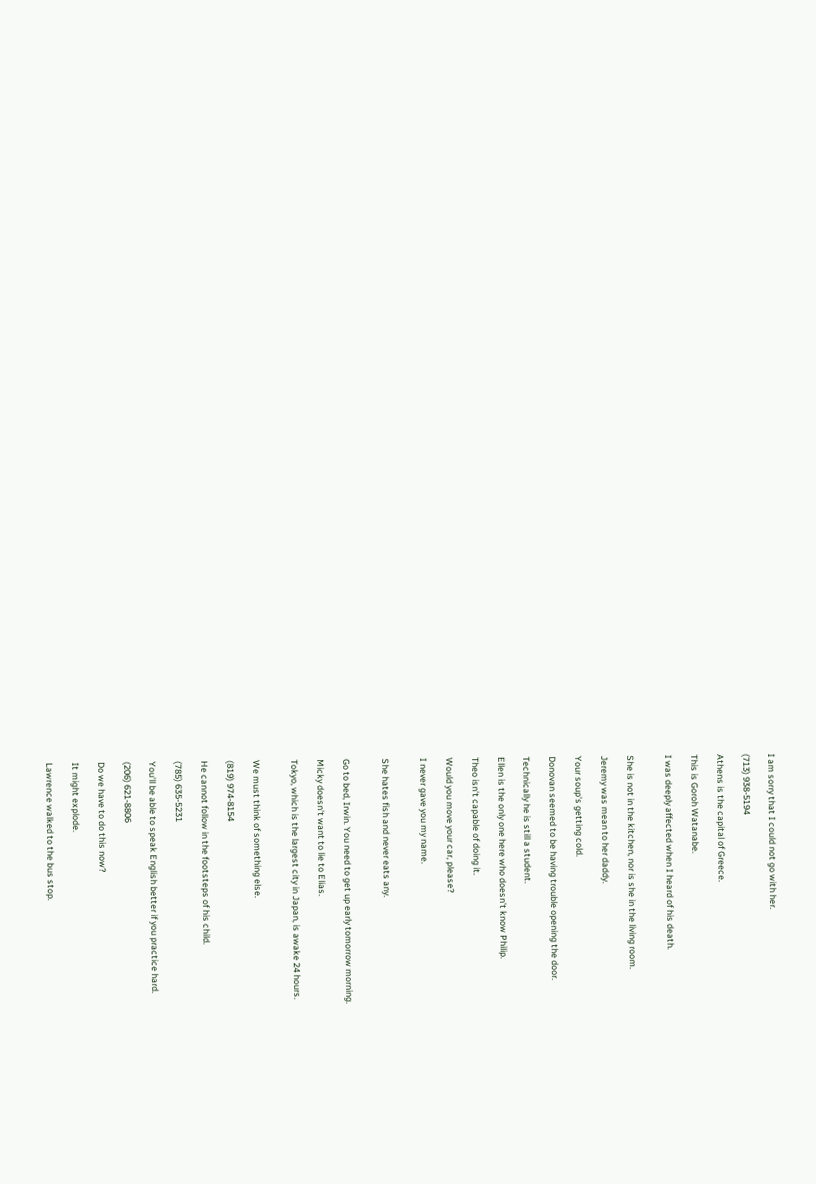I am sorry that I could not go with her.

(713) 938-5194

Athens is the capital of Greece.

This is Goroh Watanabe.

I was deeply affected when I heard of his death.


She is not in the kitchen, nor is she in the living room.

Jeremy was mean to her daddy.

Your soup's getting cold.

Donovan seemed to be having trouble opening the door.

Technically he is still a student.

Ellen is the only one here who doesn't know Philip.

Theo isn't capable of doing it.

Would you move your car, please?

I never gave you my name.


She hates fish and never eats any.


Go to bed, Irwin. You need to get up early tomorrow morning.

Micky doesn't want to lie to Elias.

Tokyo, which is the largest city in Japan, is awake 24 hours.


We must think of something else.

(819) 974-8154

He cannot follow in the footsteps of his child.

(785) 635-5231

You'll be able to speak English better if you practice hard.

(206) 621-8806

Do we have to do this now?

It might explode.

Lawrence walked to the bus stop.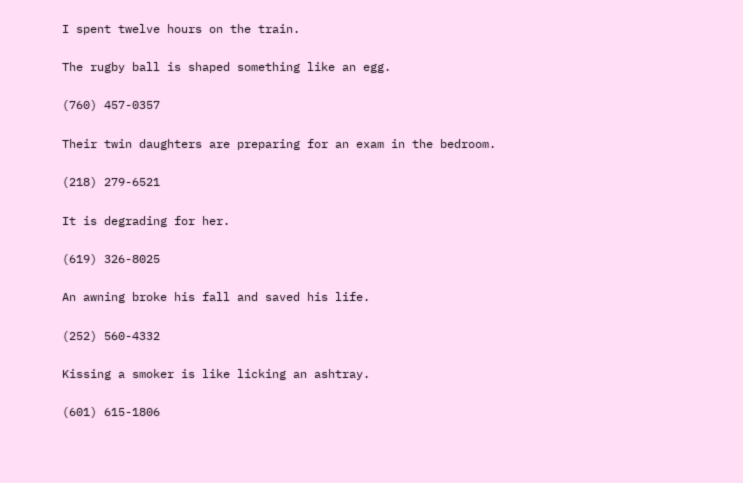I spent twelve hours on the train.

The rugby ball is shaped something like an egg.

(760) 457-0357

Their twin daughters are preparing for an exam in the bedroom.

(218) 279-6521

It is degrading for her.

(619) 326-8025

An awning broke his fall and saved his life.

(252) 560-4332

Kissing a smoker is like licking an ashtray.

(601) 615-1806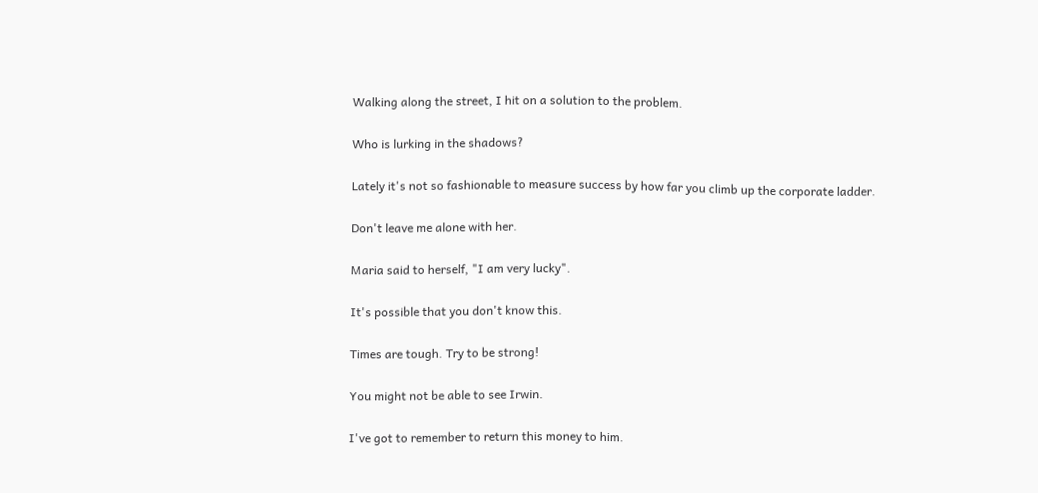Walking along the street, I hit on a solution to the problem.

Who is lurking in the shadows?

Lately it's not so fashionable to measure success by how far you climb up the corporate ladder.

Don't leave me alone with her.

Maria said to herself, "I am very lucky".

It's possible that you don't know this.

Times are tough. Try to be strong!

You might not be able to see Irwin.

I've got to remember to return this money to him.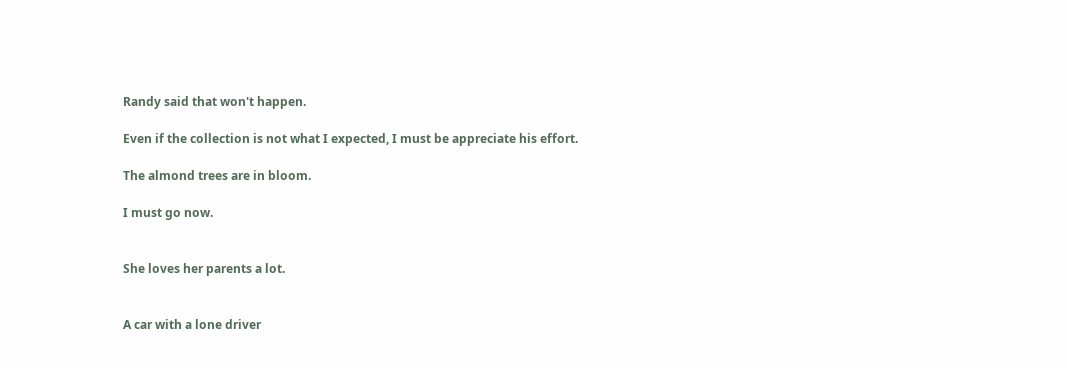Randy said that won't happen.

Even if the collection is not what I expected, I must be appreciate his effort.

The almond trees are in bloom.

I must go now.


She loves her parents a lot.


A car with a lone driver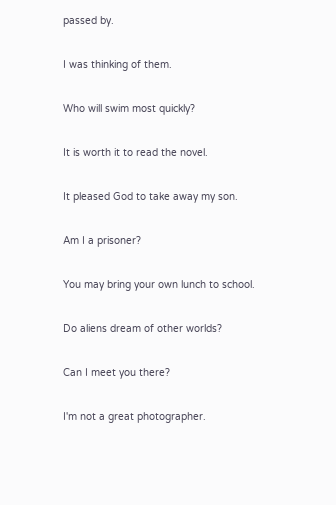passed by.

I was thinking of them.

Who will swim most quickly?

It is worth it to read the novel.

It pleased God to take away my son.

Am I a prisoner?

You may bring your own lunch to school.

Do aliens dream of other worlds?

Can I meet you there?

I'm not a great photographer.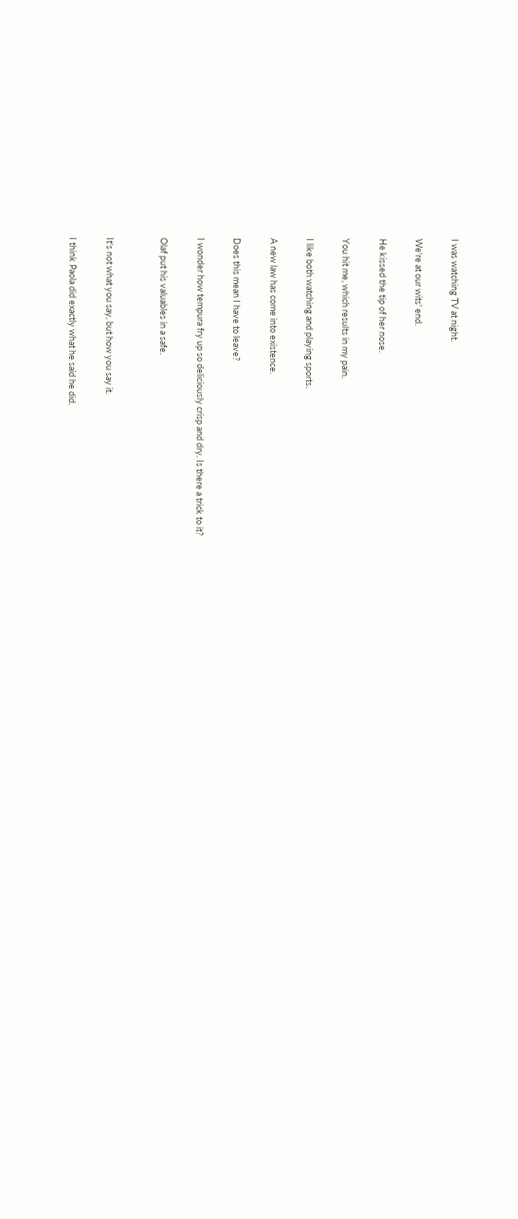I was watching TV at night.

We're at our wits' end.

He kissed the tip of her nose.

You hit me, which results in my pain.

I like both watching and playing sports.

A new law has come into existence.

Does this mean I have to leave?

I wonder how tempura fry up so deliciously crisp and dry. Is there a trick to it?

Olaf put his valuables in a safe.


It's not what you say, but how you say it.

I think Paola did exactly what he said he did.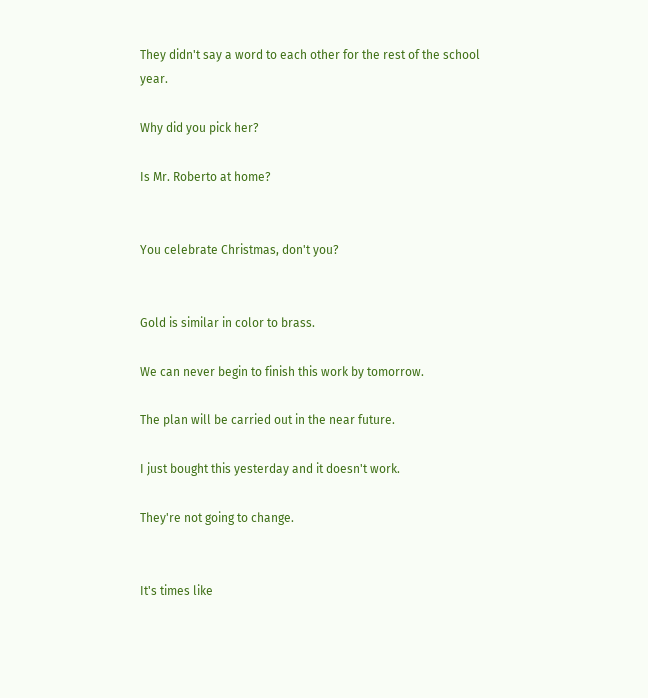They didn't say a word to each other for the rest of the school year.

Why did you pick her?

Is Mr. Roberto at home?


You celebrate Christmas, don't you?


Gold is similar in color to brass.

We can never begin to finish this work by tomorrow.

The plan will be carried out in the near future.

I just bought this yesterday and it doesn't work.

They're not going to change.


It's times like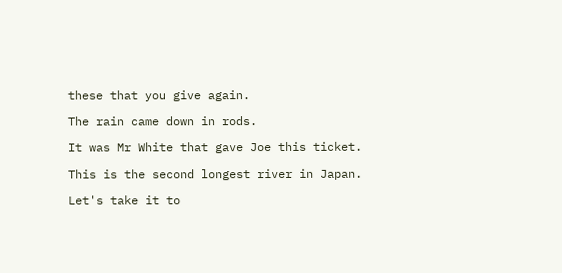these that you give again.

The rain came down in rods.

It was Mr White that gave Joe this ticket.

This is the second longest river in Japan.

Let's take it to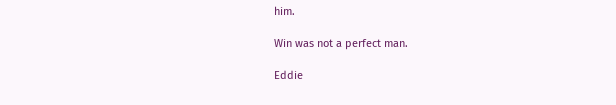him.

Win was not a perfect man.

Eddie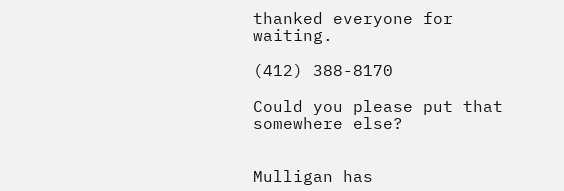thanked everyone for waiting.

(412) 388-8170

Could you please put that somewhere else?


Mulligan has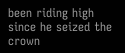been riding high since he seized the crown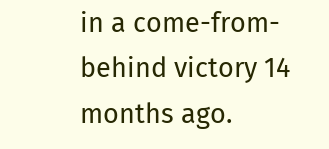in a come-from-behind victory 14 months ago.